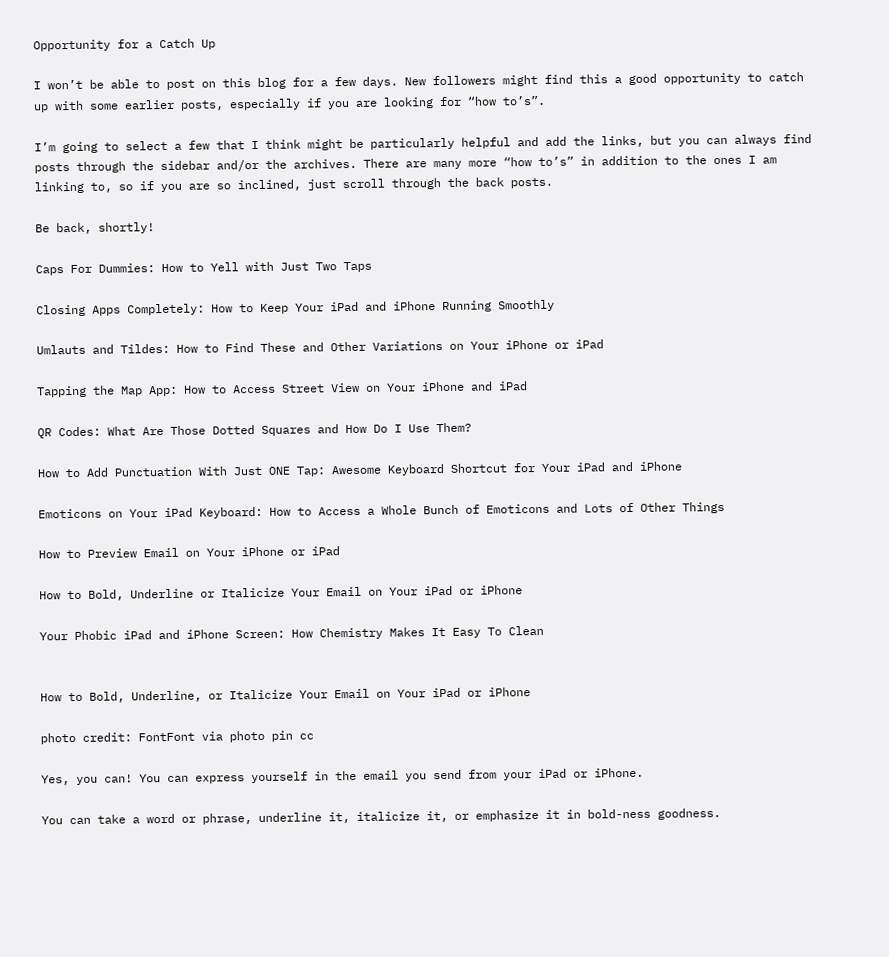Opportunity for a Catch Up

I won’t be able to post on this blog for a few days. New followers might find this a good opportunity to catch up with some earlier posts, especially if you are looking for “how to’s”.

I’m going to select a few that I think might be particularly helpful and add the links, but you can always find posts through the sidebar and/or the archives. There are many more “how to’s” in addition to the ones I am linking to, so if you are so inclined, just scroll through the back posts.

Be back, shortly!

Caps For Dummies: How to Yell with Just Two Taps

Closing Apps Completely: How to Keep Your iPad and iPhone Running Smoothly

Umlauts and Tildes: How to Find These and Other Variations on Your iPhone or iPad

Tapping the Map App: How to Access Street View on Your iPhone and iPad

QR Codes: What Are Those Dotted Squares and How Do I Use Them?

How to Add Punctuation With Just ONE Tap: Awesome Keyboard Shortcut for Your iPad and iPhone

Emoticons on Your iPad Keyboard: How to Access a Whole Bunch of Emoticons and Lots of Other Things

How to Preview Email on Your iPhone or iPad

How to Bold, Underline or Italicize Your Email on Your iPad or iPhone

Your Phobic iPad and iPhone Screen: How Chemistry Makes It Easy To Clean


How to Bold, Underline, or Italicize Your Email on Your iPad or iPhone

photo credit: FontFont via photo pin cc

Yes, you can! You can express yourself in the email you send from your iPad or iPhone.

You can take a word or phrase, underline it, italicize it, or emphasize it in bold-ness goodness.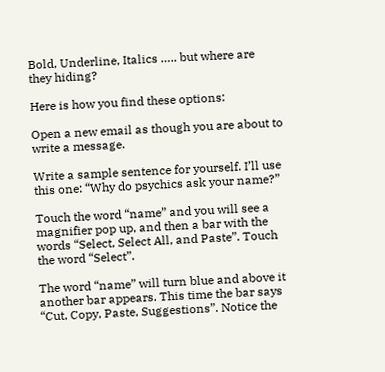Bold, Underline, Italics ….. but where are they hiding?

Here is how you find these options:

Open a new email as though you are about to write a message.

Write a sample sentence for yourself. I’ll use this one: “Why do psychics ask your name?”

Touch the word “name” and you will see a magnifier pop up, and then a bar with the words “Select, Select All, and Paste”. Touch the word “Select”.

The word “name” will turn blue and above it another bar appears. This time the bar says “Cut, Copy, Paste, Suggestions”. Notice the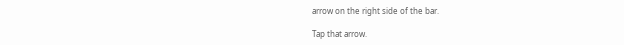arrow on the right side of the bar.

Tap that arrow.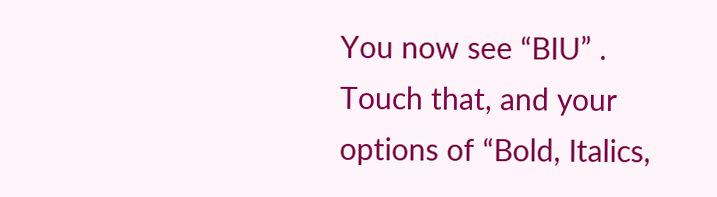You now see “BIU” . Touch that, and your options of “Bold, Italics,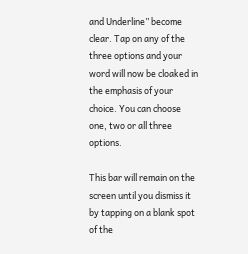and Underline” become clear. Tap on any of the three options and your word will now be cloaked in the emphasis of your choice. You can choose one, two or all three options.

This bar will remain on the screen until you dismiss it by tapping on a blank spot of the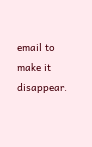email to make it disappear.